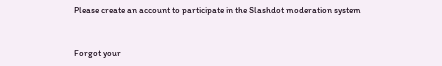Please create an account to participate in the Slashdot moderation system


Forgot your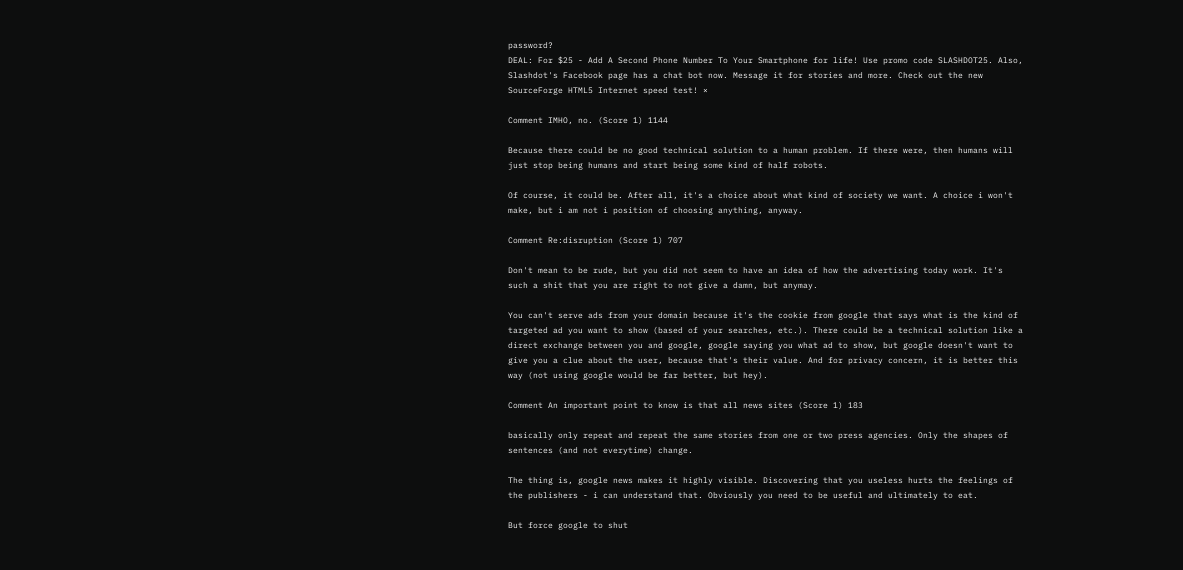password?
DEAL: For $25 - Add A Second Phone Number To Your Smartphone for life! Use promo code SLASHDOT25. Also, Slashdot's Facebook page has a chat bot now. Message it for stories and more. Check out the new SourceForge HTML5 Internet speed test! ×

Comment IMHO, no. (Score 1) 1144

Because there could be no good technical solution to a human problem. If there were, then humans will just stop being humans and start being some kind of half robots.

Of course, it could be. After all, it's a choice about what kind of society we want. A choice i won't make, but i am not i position of choosing anything, anyway.

Comment Re:disruption (Score 1) 707

Don't mean to be rude, but you did not seem to have an idea of how the advertising today work. It's such a shit that you are right to not give a damn, but anymay.

You can't serve ads from your domain because it's the cookie from google that says what is the kind of targeted ad you want to show (based of your searches, etc.). There could be a technical solution like a direct exchange between you and google, google saying you what ad to show, but google doesn't want to give you a clue about the user, because that's their value. And for privacy concern, it is better this way (not using google would be far better, but hey).

Comment An important point to know is that all news sites (Score 1) 183

basically only repeat and repeat the same stories from one or two press agencies. Only the shapes of sentences (and not everytime) change.

The thing is, google news makes it highly visible. Discovering that you useless hurts the feelings of the publishers - i can understand that. Obviously you need to be useful and ultimately to eat.

But force google to shut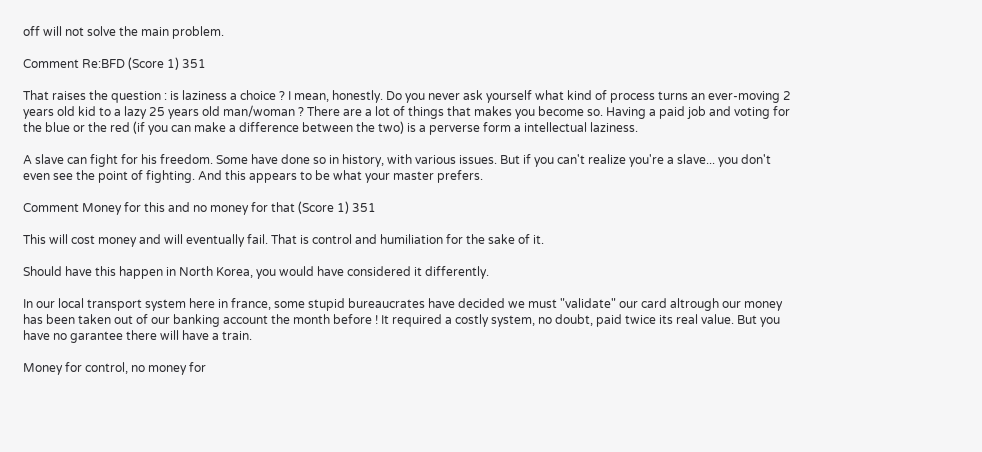off will not solve the main problem.

Comment Re:BFD (Score 1) 351

That raises the question : is laziness a choice ? I mean, honestly. Do you never ask yourself what kind of process turns an ever-moving 2 years old kid to a lazy 25 years old man/woman ? There are a lot of things that makes you become so. Having a paid job and voting for the blue or the red (if you can make a difference between the two) is a perverse form a intellectual laziness.

A slave can fight for his freedom. Some have done so in history, with various issues. But if you can't realize you're a slave... you don't even see the point of fighting. And this appears to be what your master prefers.

Comment Money for this and no money for that (Score 1) 351

This will cost money and will eventually fail. That is control and humiliation for the sake of it.

Should have this happen in North Korea, you would have considered it differently.

In our local transport system here in france, some stupid bureaucrates have decided we must "validate" our card altrough our money has been taken out of our banking account the month before ! It required a costly system, no doubt, paid twice its real value. But you have no garantee there will have a train.

Money for control, no money for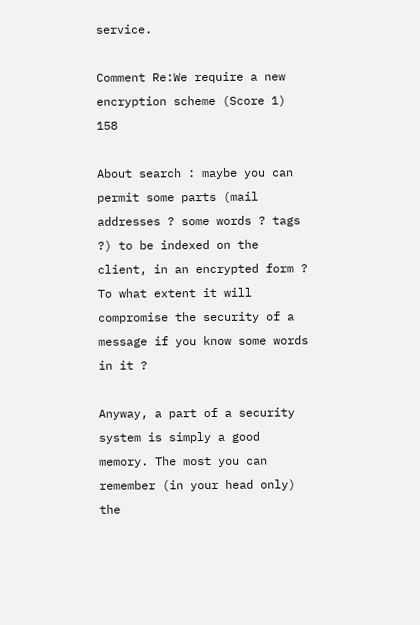service.

Comment Re:We require a new encryption scheme (Score 1) 158

About search : maybe you can permit some parts (mail addresses ? some words ? tags ?) to be indexed on the client, in an encrypted form ? To what extent it will compromise the security of a message if you know some words in it ?

Anyway, a part of a security system is simply a good memory. The most you can remember (in your head only) the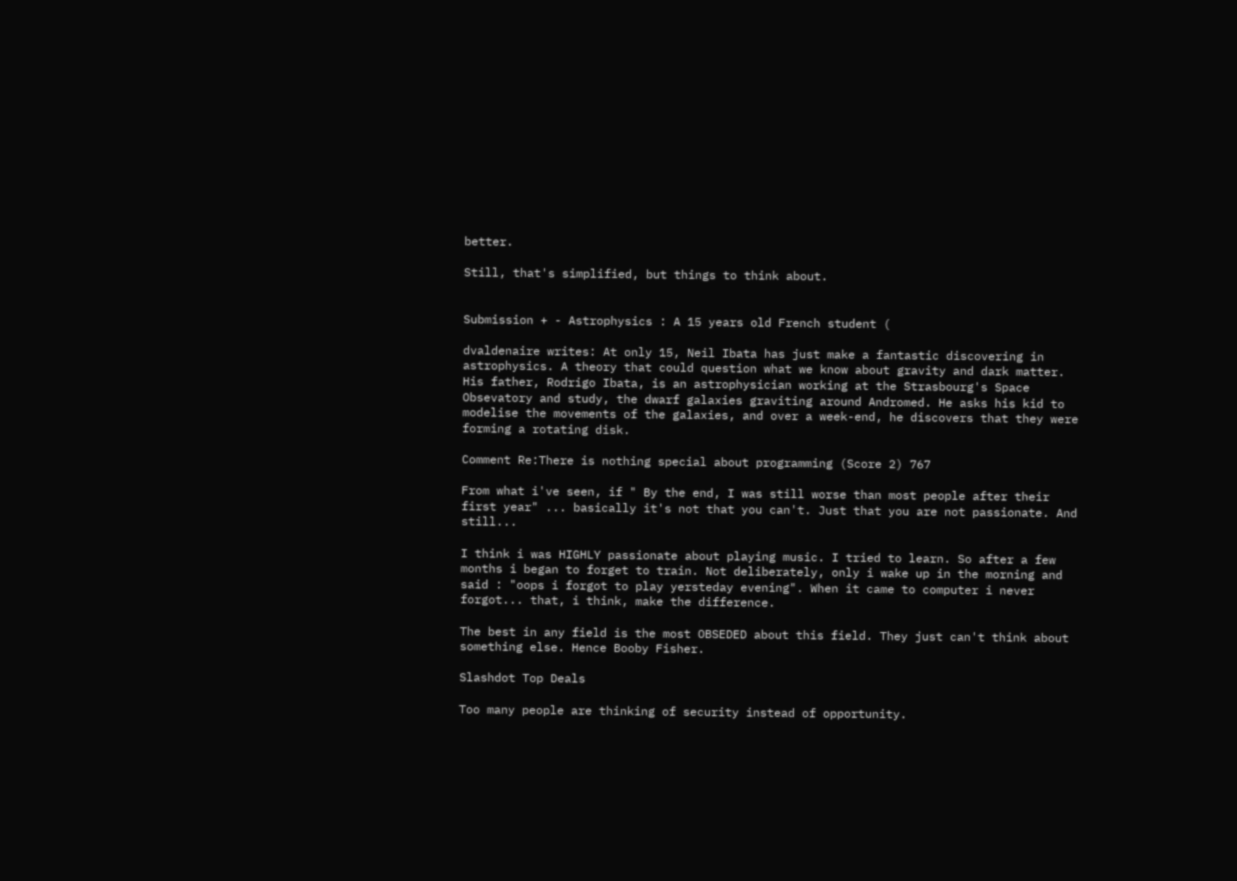better.

Still, that's simplified, but things to think about.


Submission + - Astrophysics : A 15 years old French student (

dvaldenaire writes: At only 15, Neil Ibata has just make a fantastic discovering in astrophysics. A theory that could question what we know about gravity and dark matter. His father, Rodrigo Ibata, is an astrophysician working at the Strasbourg's Space Obsevatory and study, the dwarf galaxies graviting around Andromed. He asks his kid to modelise the movements of the galaxies, and over a week-end, he discovers that they were forming a rotating disk.

Comment Re:There is nothing special about programming (Score 2) 767

From what i've seen, if " By the end, I was still worse than most people after their first year" ... basically it's not that you can't. Just that you are not passionate. And still...

I think i was HIGHLY passionate about playing music. I tried to learn. So after a few months i began to forget to train. Not deliberately, only i wake up in the morning and said : "oops i forgot to play yersteday evening". When it came to computer i never forgot... that, i think, make the difference.

The best in any field is the most OBSEDED about this field. They just can't think about something else. Hence Booby Fisher.

Slashdot Top Deals

Too many people are thinking of security instead of opportunity.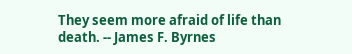They seem more afraid of life than death. -- James F. Byrnes